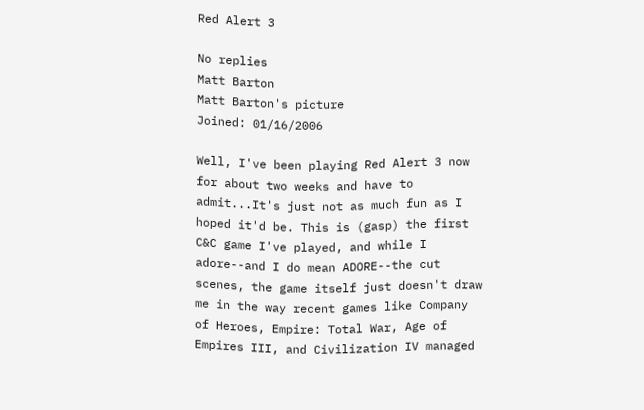Red Alert 3

No replies
Matt Barton
Matt Barton's picture
Joined: 01/16/2006

Well, I've been playing Red Alert 3 now for about two weeks and have to admit...It's just not as much fun as I hoped it'd be. This is (gasp) the first C&C game I've played, and while I adore--and I do mean ADORE--the cut scenes, the game itself just doesn't draw me in the way recent games like Company of Heroes, Empire: Total War, Age of Empires III, and Civilization IV managed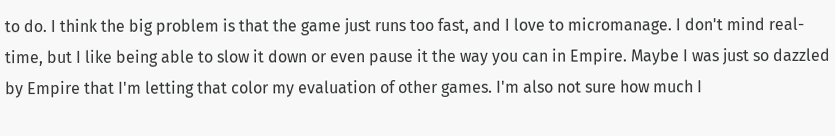to do. I think the big problem is that the game just runs too fast, and I love to micromanage. I don't mind real-time, but I like being able to slow it down or even pause it the way you can in Empire. Maybe I was just so dazzled by Empire that I'm letting that color my evaluation of other games. I'm also not sure how much I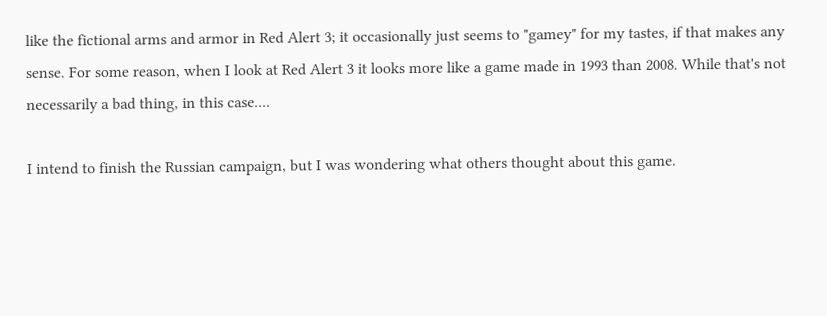like the fictional arms and armor in Red Alert 3; it occasionally just seems to "gamey" for my tastes, if that makes any sense. For some reason, when I look at Red Alert 3 it looks more like a game made in 1993 than 2008. While that's not necessarily a bad thing, in this case....

I intend to finish the Russian campaign, but I was wondering what others thought about this game.